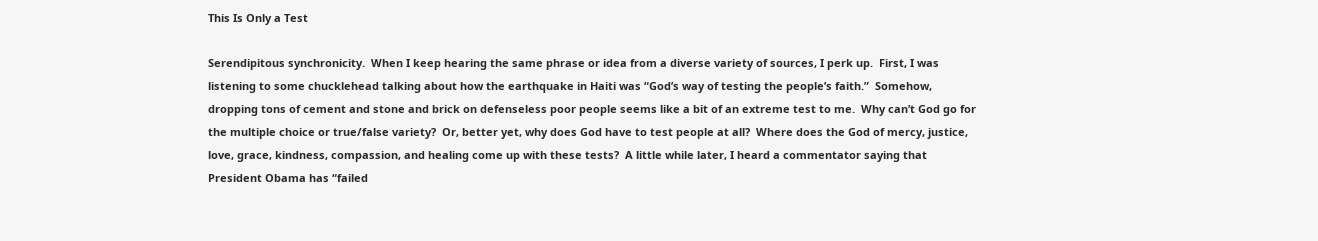This Is Only a Test

Serendipitous synchronicity.  When I keep hearing the same phrase or idea from a diverse variety of sources, I perk up.  First, I was listening to some chucklehead talking about how the earthquake in Haiti was “God’s way of testing the people’s faith.”  Somehow, dropping tons of cement and stone and brick on defenseless poor people seems like a bit of an extreme test to me.  Why can’t God go for the multiple choice or true/false variety?  Or, better yet, why does God have to test people at all?  Where does the God of mercy, justice, love, grace, kindness, compassion, and healing come up with these tests?  A little while later, I heard a commentator saying that President Obama has “failed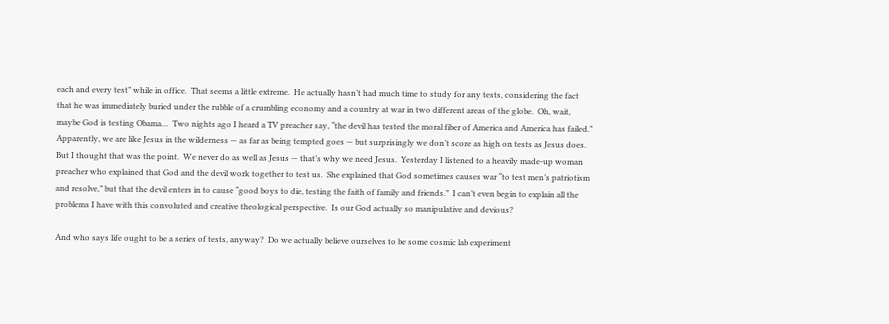each and every test” while in office.  That seems a little extreme.  He actually hasn’t had much time to study for any tests, considering the fact that he was immediately buried under the rubble of a crumbling economy and a country at war in two different areas of the globe.  Oh, wait, maybe God is testing Obama…  Two nights ago I heard a TV preacher say, “the devil has tested the moral fiber of America and America has failed.”  Apparently, we are like Jesus in the wilderness — as far as being tempted goes — but surprisingly we don’t score as high on tests as Jesus does.  But I thought that was the point.  We never do as well as Jesus — that’s why we need Jesus.  Yesterday I listened to a heavily made-up woman preacher who explained that God and the devil work together to test us.  She explained that God sometimes causes war “to test men’s patriotism and resolve,” but that the devil enters in to cause “good boys to die, testing the faith of family and friends.”  I can’t even begin to explain all the problems I have with this convoluted and creative theological perspective.  Is our God actually so manipulative and devious?

And who says life ought to be a series of tests, anyway?  Do we actually believe ourselves to be some cosmic lab experiment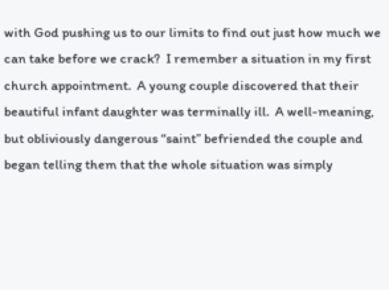with God pushing us to our limits to find out just how much we can take before we crack?  I remember a situation in my first church appointment.  A young couple discovered that their beautiful infant daughter was terminally ill.  A well-meaning, but obliviously dangerous “saint” befriended the couple and began telling them that the whole situation was simply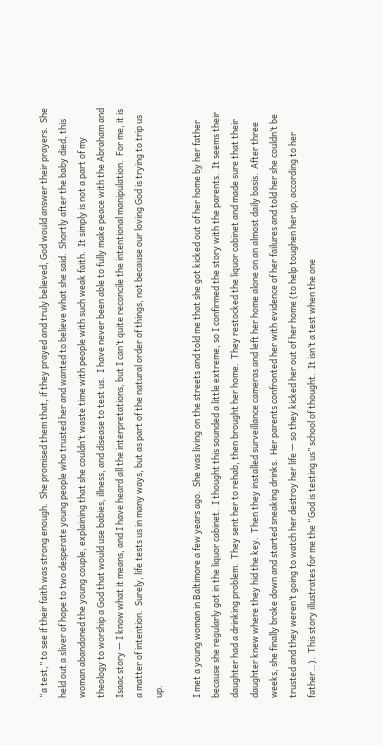“a test,” to see if their faith was strong enough.  She promised them that, if they prayed and truly believed, God would answer their prayers.  She held out a sliver of hope to two desperate young people who trusted her and wanted to believe what she said.  Shortly after the baby died, this woman abandoned the young couple, explaining that she couldn’t waste time with people with such weak faith.  It simply is not a part of my theology to worship a God that would use babies, illness, and disease to test us.  I have never been able to fully make peace with the Abraham and Isaac story — I know what it means, and I have heard all the interpretations, but I can’t quite reconcile the intentional manipulation.  For me, it is a matter of intention.  Surely, life tests us in many ways, but as part of the natural order of things, not because our loving God is trying to trip us up.

I met a young woman in Baltimore a few years ago.  She was living on the streets and told me that she got kicked out of her home by her father because she regularly got in the liquor cabinet.  I thought this sounded a little extreme, so I confirmed the story with the parents.  It seems their daughter had a drinking problem.  They sent her to rehab, then brought her home.  They restocked the liquor cabinet and made sure that their daughter knew where they hid the key.  Then they installed surveillance cameras and left her home alone on an almost daily basis.  After three weeks, she finally broke down and started sneaking drinks.  Her parents confronted her with evidence of her failures and told her she couldn’t be trusted and they weren’t going to watch her destroy her life — so they kicked her out of her home (to help toughen her up, according to her father…).  This story illustrates for me the “God is testing us” school of thought.  It isn’t a test when the one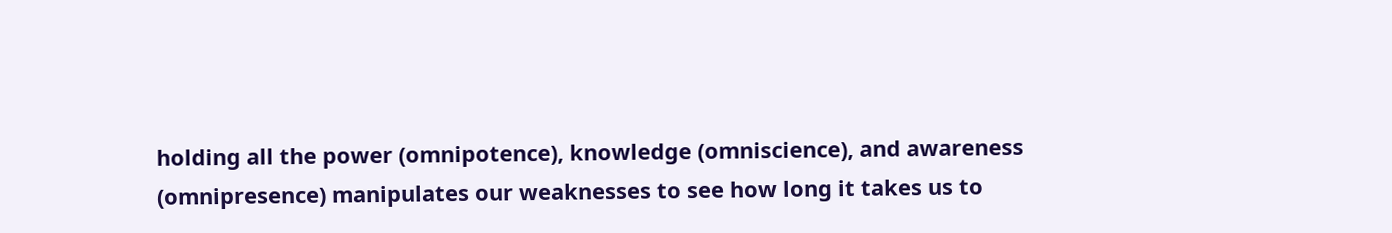holding all the power (omnipotence), knowledge (omniscience), and awareness (omnipresence) manipulates our weaknesses to see how long it takes us to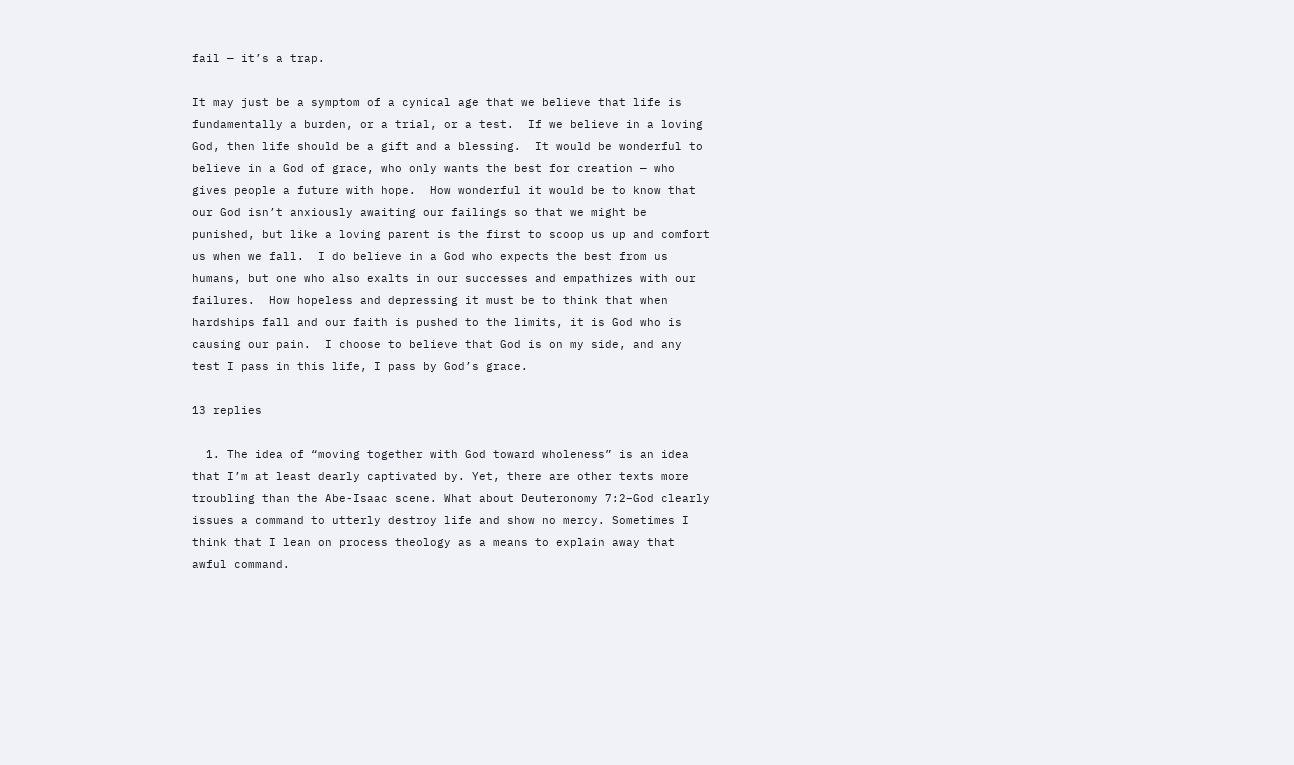fail — it’s a trap.

It may just be a symptom of a cynical age that we believe that life is fundamentally a burden, or a trial, or a test.  If we believe in a loving God, then life should be a gift and a blessing.  It would be wonderful to believe in a God of grace, who only wants the best for creation — who gives people a future with hope.  How wonderful it would be to know that our God isn’t anxiously awaiting our failings so that we might be punished, but like a loving parent is the first to scoop us up and comfort us when we fall.  I do believe in a God who expects the best from us humans, but one who also exalts in our successes and empathizes with our failures.  How hopeless and depressing it must be to think that when hardships fall and our faith is pushed to the limits, it is God who is causing our pain.  I choose to believe that God is on my side, and any test I pass in this life, I pass by God’s grace.

13 replies

  1. The idea of “moving together with God toward wholeness” is an idea that I’m at least dearly captivated by. Yet, there are other texts more troubling than the Abe-Isaac scene. What about Deuteronomy 7:2–God clearly issues a command to utterly destroy life and show no mercy. Sometimes I think that I lean on process theology as a means to explain away that awful command.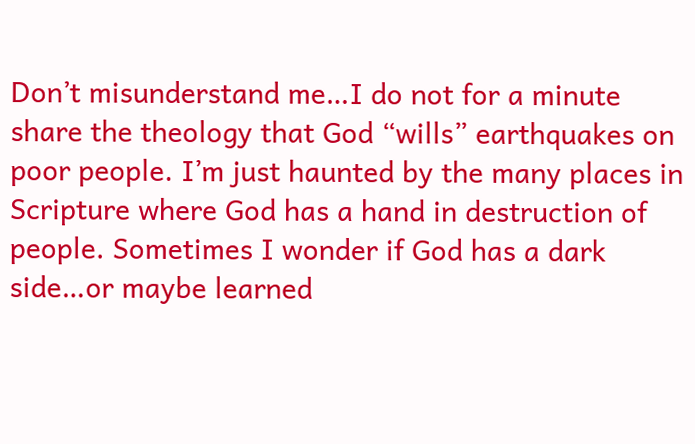Don’t misunderstand me…I do not for a minute share the theology that God “wills” earthquakes on poor people. I’m just haunted by the many places in Scripture where God has a hand in destruction of people. Sometimes I wonder if God has a dark side…or maybe learned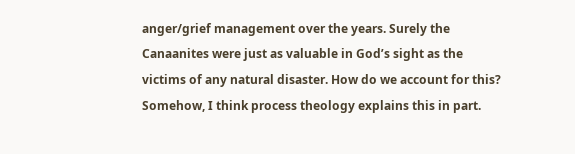anger/grief management over the years. Surely the Canaanites were just as valuable in God’s sight as the victims of any natural disaster. How do we account for this? Somehow, I think process theology explains this in part.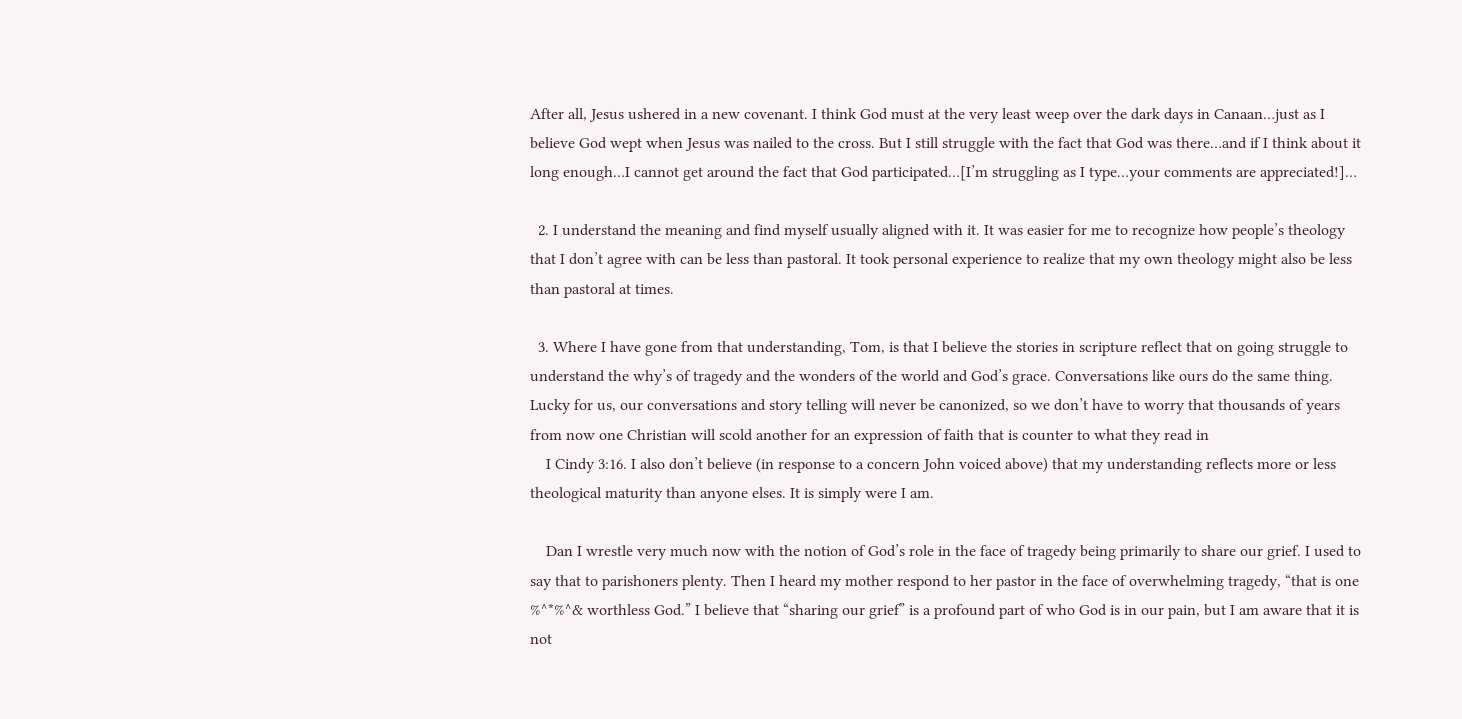After all, Jesus ushered in a new covenant. I think God must at the very least weep over the dark days in Canaan…just as I believe God wept when Jesus was nailed to the cross. But I still struggle with the fact that God was there…and if I think about it long enough…I cannot get around the fact that God participated…[I’m struggling as I type…your comments are appreciated!]…

  2. I understand the meaning and find myself usually aligned with it. It was easier for me to recognize how people’s theology that I don’t agree with can be less than pastoral. It took personal experience to realize that my own theology might also be less than pastoral at times.

  3. Where I have gone from that understanding, Tom, is that I believe the stories in scripture reflect that on going struggle to understand the why’s of tragedy and the wonders of the world and God’s grace. Conversations like ours do the same thing. Lucky for us, our conversations and story telling will never be canonized, so we don’t have to worry that thousands of years from now one Christian will scold another for an expression of faith that is counter to what they read in
    I Cindy 3:16. I also don’t believe (in response to a concern John voiced above) that my understanding reflects more or less theological maturity than anyone elses. It is simply were I am.

    Dan I wrestle very much now with the notion of God’s role in the face of tragedy being primarily to share our grief. I used to say that to parishoners plenty. Then I heard my mother respond to her pastor in the face of overwhelming tragedy, “that is one %^*%^& worthless God.” I believe that “sharing our grief” is a profound part of who God is in our pain, but I am aware that it is not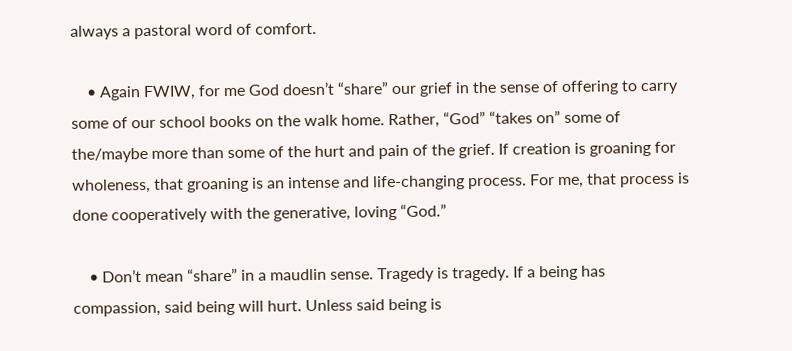always a pastoral word of comfort.

    • Again FWIW, for me God doesn’t “share” our grief in the sense of offering to carry some of our school books on the walk home. Rather, “God” “takes on” some of the/maybe more than some of the hurt and pain of the grief. If creation is groaning for wholeness, that groaning is an intense and life-changing process. For me, that process is done cooperatively with the generative, loving “God.”

    • Don’t mean “share” in a maudlin sense. Tragedy is tragedy. If a being has compassion, said being will hurt. Unless said being is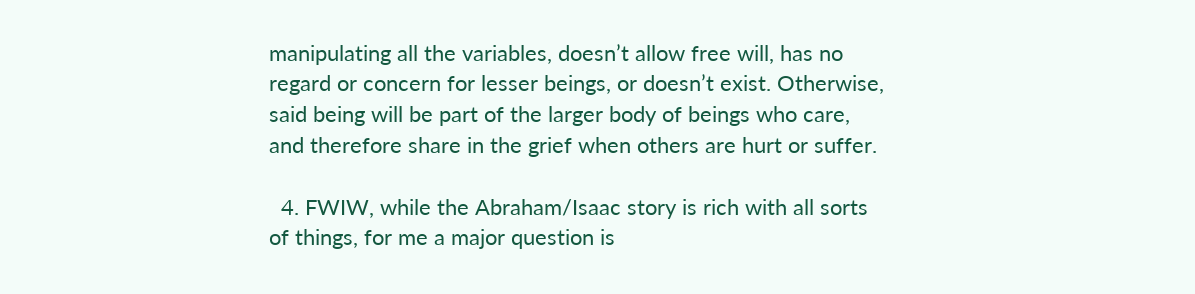manipulating all the variables, doesn’t allow free will, has no regard or concern for lesser beings, or doesn’t exist. Otherwise, said being will be part of the larger body of beings who care, and therefore share in the grief when others are hurt or suffer.

  4. FWIW, while the Abraham/Isaac story is rich with all sorts of things, for me a major question is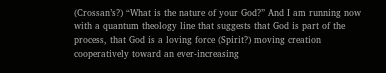(Crossan’s?) “What is the nature of your God?” And I am running now with a quantum theology line that suggests that God is part of the process, that God is a loving force (Spirit?) moving creation cooperatively toward an ever-increasing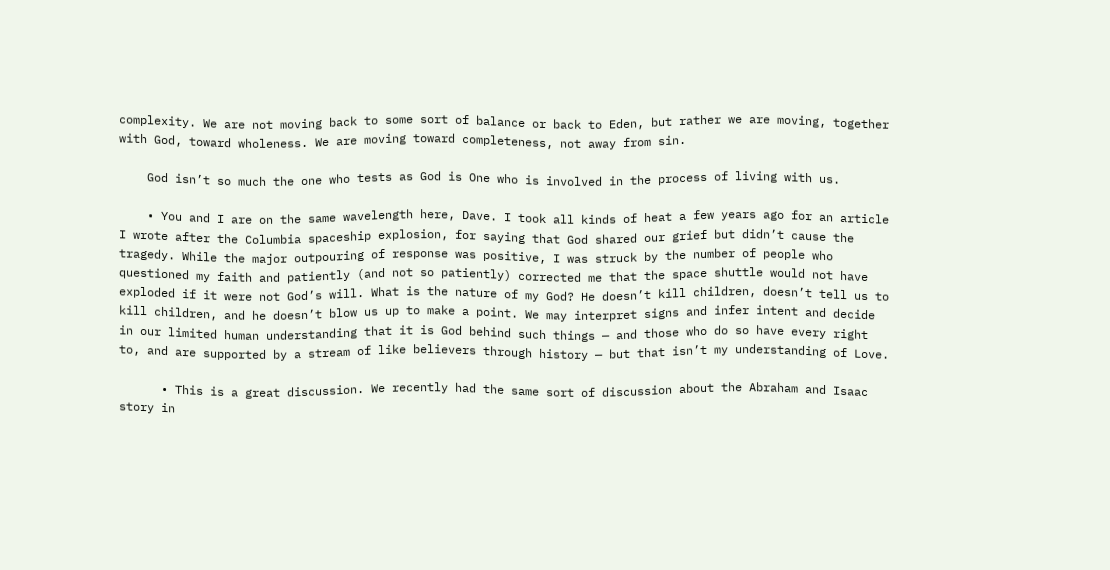complexity. We are not moving back to some sort of balance or back to Eden, but rather we are moving, together with God, toward wholeness. We are moving toward completeness, not away from sin.

    God isn’t so much the one who tests as God is One who is involved in the process of living with us.

    • You and I are on the same wavelength here, Dave. I took all kinds of heat a few years ago for an article I wrote after the Columbia spaceship explosion, for saying that God shared our grief but didn’t cause the tragedy. While the major outpouring of response was positive, I was struck by the number of people who questioned my faith and patiently (and not so patiently) corrected me that the space shuttle would not have exploded if it were not God’s will. What is the nature of my God? He doesn’t kill children, doesn’t tell us to kill children, and he doesn’t blow us up to make a point. We may interpret signs and infer intent and decide in our limited human understanding that it is God behind such things — and those who do so have every right to, and are supported by a stream of like believers through history — but that isn’t my understanding of Love.

      • This is a great discussion. We recently had the same sort of discussion about the Abraham and Isaac story in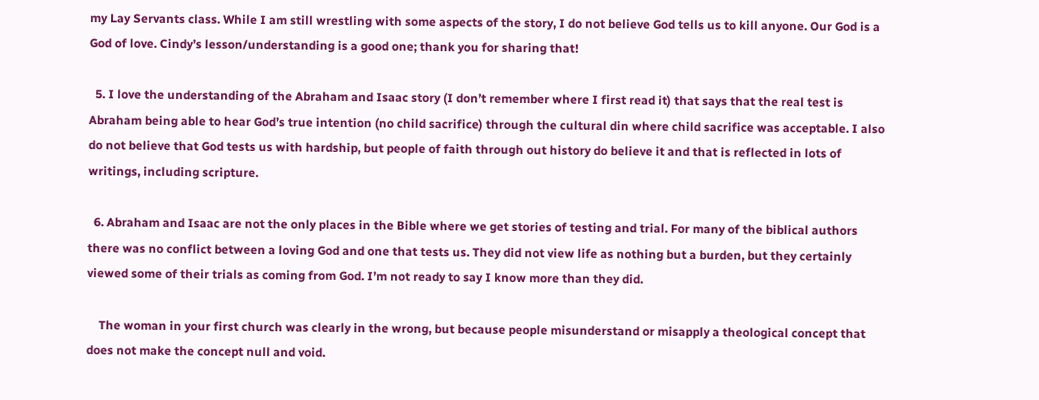my Lay Servants class. While I am still wrestling with some aspects of the story, I do not believe God tells us to kill anyone. Our God is a God of love. Cindy’s lesson/understanding is a good one; thank you for sharing that!

  5. I love the understanding of the Abraham and Isaac story (I don’t remember where I first read it) that says that the real test is Abraham being able to hear God’s true intention (no child sacrifice) through the cultural din where child sacrifice was acceptable. I also do not believe that God tests us with hardship, but people of faith through out history do believe it and that is reflected in lots of writings, including scripture.

  6. Abraham and Isaac are not the only places in the Bible where we get stories of testing and trial. For many of the biblical authors there was no conflict between a loving God and one that tests us. They did not view life as nothing but a burden, but they certainly viewed some of their trials as coming from God. I’m not ready to say I know more than they did.

    The woman in your first church was clearly in the wrong, but because people misunderstand or misapply a theological concept that does not make the concept null and void.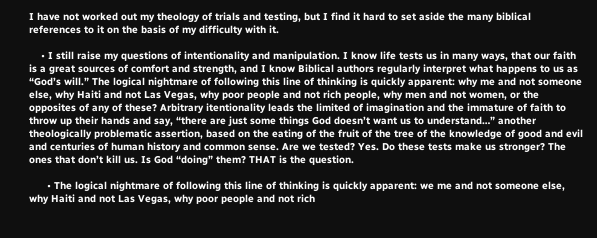I have not worked out my theology of trials and testing, but I find it hard to set aside the many biblical references to it on the basis of my difficulty with it.

    • I still raise my questions of intentionality and manipulation. I know life tests us in many ways, that our faith is a great sources of comfort and strength, and I know Biblical authors regularly interpret what happens to us as “God’s will.” The logical nightmare of following this line of thinking is quickly apparent: why me and not someone else, why Haiti and not Las Vegas, why poor people and not rich people, why men and not women, or the opposites of any of these? Arbitrary itentionality leads the limited of imagination and the immature of faith to throw up their hands and say, “there are just some things God doesn’t want us to understand…” another theologically problematic assertion, based on the eating of the fruit of the tree of the knowledge of good and evil and centuries of human history and common sense. Are we tested? Yes. Do these tests make us stronger? The ones that don’t kill us. Is God “doing” them? THAT is the question.

      • The logical nightmare of following this line of thinking is quickly apparent: we me and not someone else, why Haiti and not Las Vegas, why poor people and not rich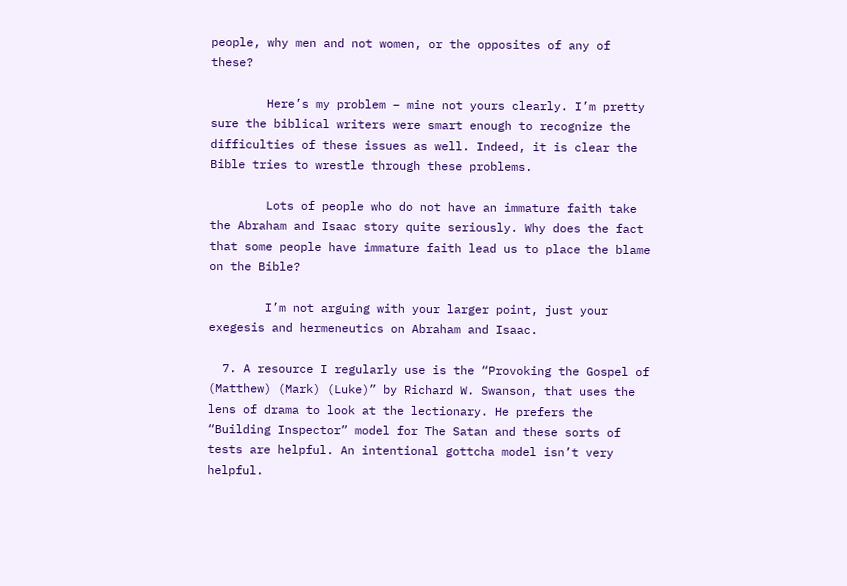people, why men and not women, or the opposites of any of these?

        Here’s my problem – mine not yours clearly. I’m pretty sure the biblical writers were smart enough to recognize the difficulties of these issues as well. Indeed, it is clear the Bible tries to wrestle through these problems.

        Lots of people who do not have an immature faith take the Abraham and Isaac story quite seriously. Why does the fact that some people have immature faith lead us to place the blame on the Bible?

        I’m not arguing with your larger point, just your exegesis and hermeneutics on Abraham and Isaac.

  7. A resource I regularly use is the “Provoking the Gospel of (Matthew) (Mark) (Luke)” by Richard W. Swanson, that uses the lens of drama to look at the lectionary. He prefers the “Building Inspector” model for The Satan and these sorts of tests are helpful. An intentional gottcha model isn’t very helpful.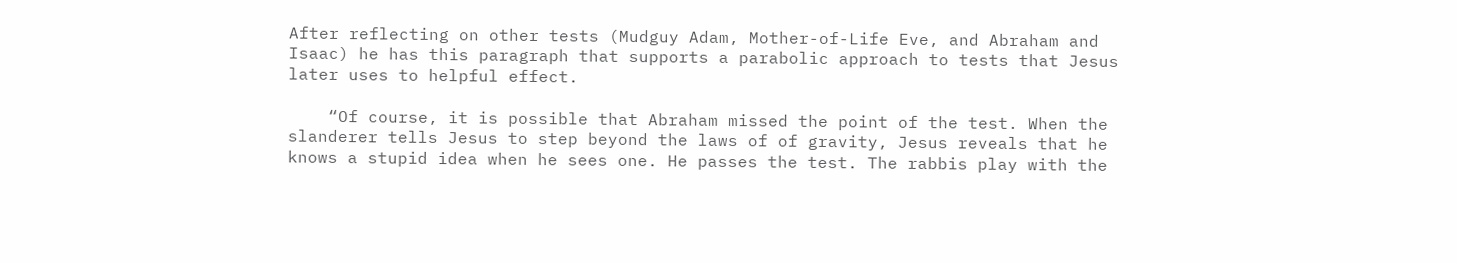After reflecting on other tests (Mudguy Adam, Mother-of-Life Eve, and Abraham and Isaac) he has this paragraph that supports a parabolic approach to tests that Jesus later uses to helpful effect.

    “Of course, it is possible that Abraham missed the point of the test. When the slanderer tells Jesus to step beyond the laws of of gravity, Jesus reveals that he knows a stupid idea when he sees one. He passes the test. The rabbis play with the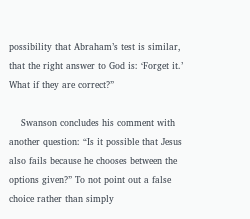possibility that Abraham’s test is similar, that the right answer to God is: ‘Forget it.’ What if they are correct?”

    Swanson concludes his comment with another question: “Is it possible that Jesus also fails because he chooses between the options given?” To not point out a false choice rather than simply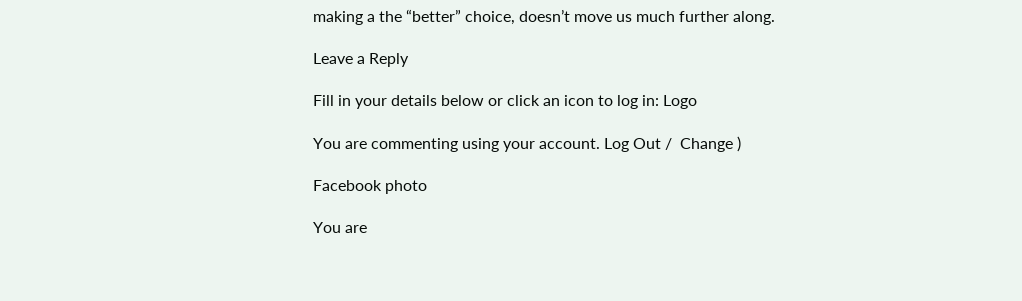making a the “better” choice, doesn’t move us much further along.

Leave a Reply

Fill in your details below or click an icon to log in: Logo

You are commenting using your account. Log Out /  Change )

Facebook photo

You are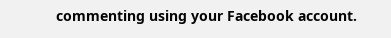commenting using your Facebook account.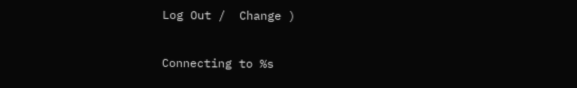Log Out /  Change )

Connecting to %s